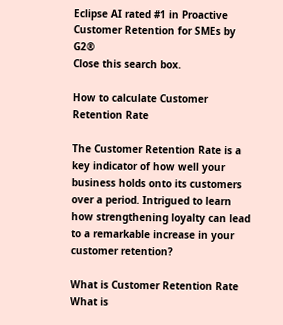Eclipse AI rated #1 in Proactive Customer Retention for SMEs by G2®
Close this search box.

How to calculate Customer Retention Rate

The Customer Retention Rate is a key indicator of how well your business holds onto its customers over a period. Intrigued to learn how strengthening loyalty can lead to a remarkable increase in your customer retention?

What is Customer Retention Rate
What is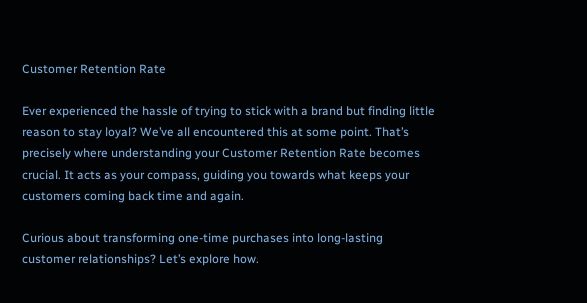Customer Retention Rate

Ever experienced the hassle of trying to stick with a brand but finding little reason to stay loyal? We’ve all encountered this at some point. That’s precisely where understanding your Customer Retention Rate becomes crucial. It acts as your compass, guiding you towards what keeps your customers coming back time and again.

Curious about transforming one-time purchases into long-lasting customer relationships? Let’s explore how.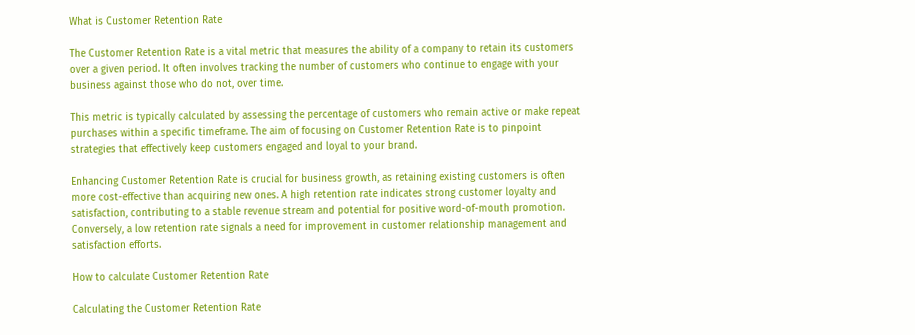What is Customer Retention Rate

The Customer Retention Rate is a vital metric that measures the ability of a company to retain its customers over a given period. It often involves tracking the number of customers who continue to engage with your business against those who do not, over time.

This metric is typically calculated by assessing the percentage of customers who remain active or make repeat purchases within a specific timeframe. The aim of focusing on Customer Retention Rate is to pinpoint strategies that effectively keep customers engaged and loyal to your brand.

Enhancing Customer Retention Rate is crucial for business growth, as retaining existing customers is often more cost-effective than acquiring new ones. A high retention rate indicates strong customer loyalty and satisfaction, contributing to a stable revenue stream and potential for positive word-of-mouth promotion. Conversely, a low retention rate signals a need for improvement in customer relationship management and satisfaction efforts.

How to calculate Customer Retention Rate

Calculating the Customer Retention Rate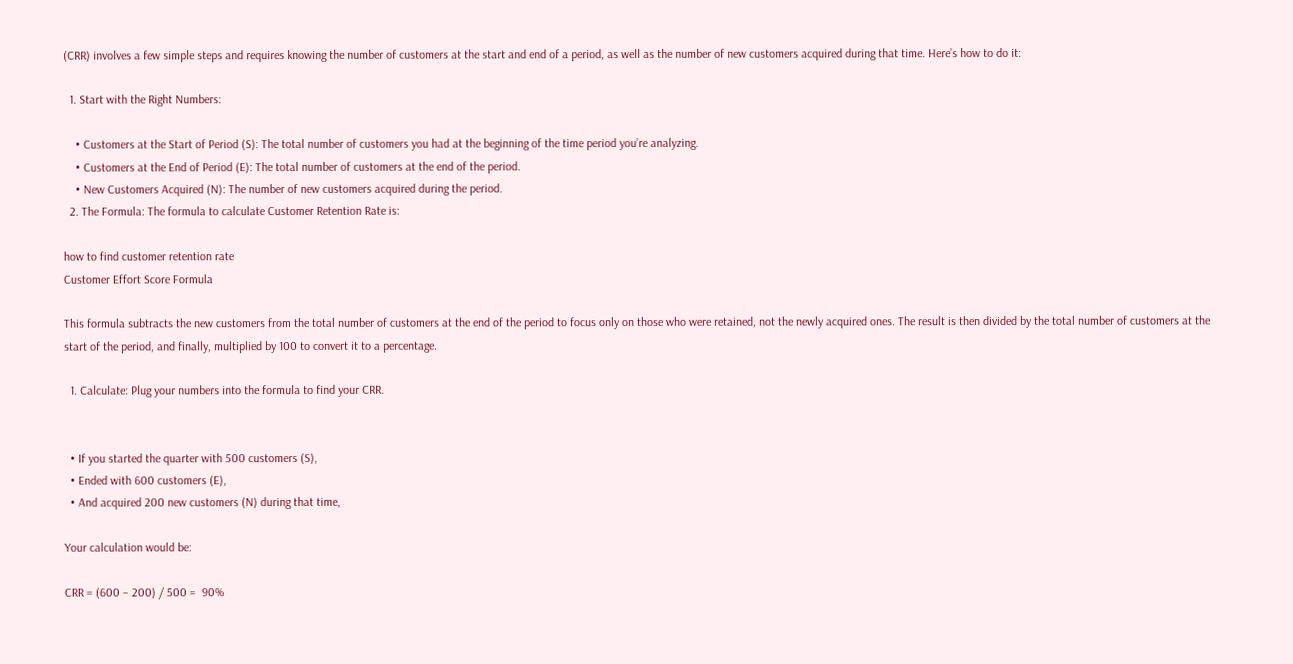(CRR) involves a few simple steps and requires knowing the number of customers at the start and end of a period, as well as the number of new customers acquired during that time. Here’s how to do it:

  1. Start with the Right Numbers:

    • Customers at the Start of Period (S): The total number of customers you had at the beginning of the time period you’re analyzing.
    • Customers at the End of Period (E): The total number of customers at the end of the period.
    • New Customers Acquired (N): The number of new customers acquired during the period.
  2. The Formula: The formula to calculate Customer Retention Rate is:

how to find customer retention rate
Customer Effort Score Formula

This formula subtracts the new customers from the total number of customers at the end of the period to focus only on those who were retained, not the newly acquired ones. The result is then divided by the total number of customers at the start of the period, and finally, multiplied by 100 to convert it to a percentage.

  1. Calculate: Plug your numbers into the formula to find your CRR.


  • If you started the quarter with 500 customers (S),
  • Ended with 600 customers (E),
  • And acquired 200 new customers (N) during that time,

Your calculation would be:

CRR = (600 – 200) / 500 =  90%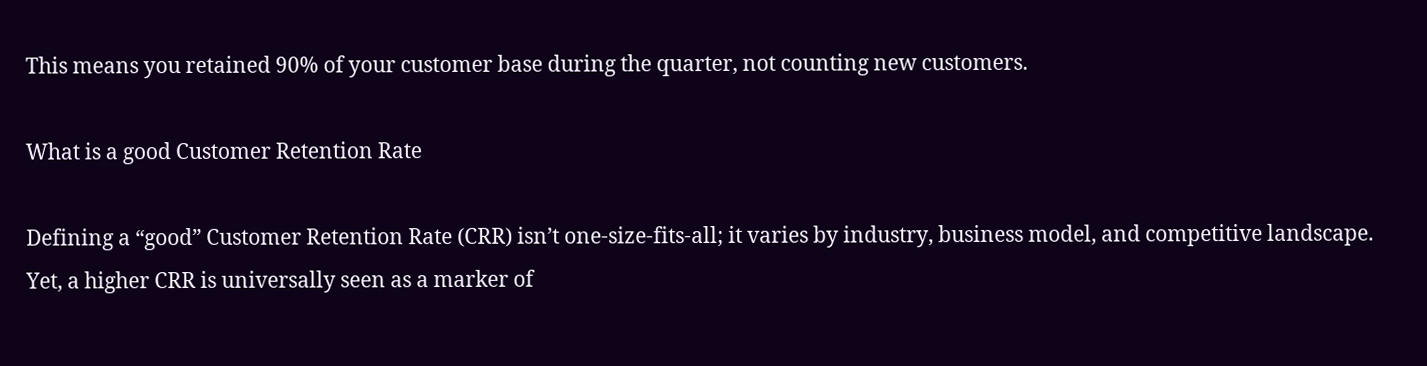This means you retained 90% of your customer base during the quarter, not counting new customers.

What is a good Customer Retention Rate

Defining a “good” Customer Retention Rate (CRR) isn’t one-size-fits-all; it varies by industry, business model, and competitive landscape. Yet, a higher CRR is universally seen as a marker of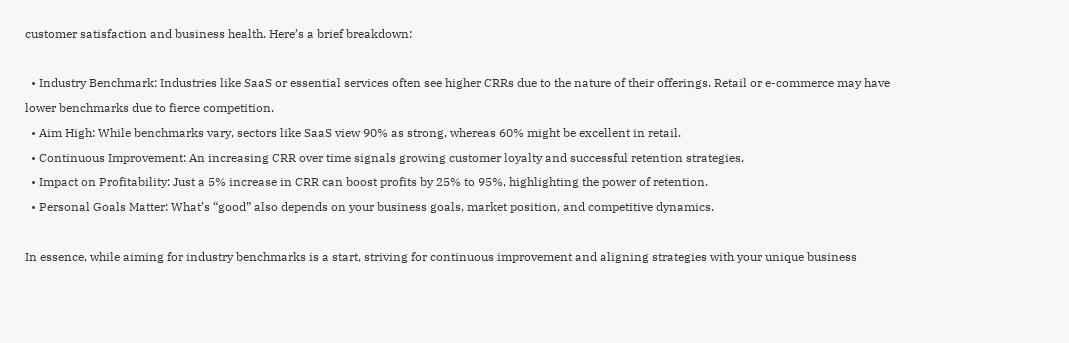customer satisfaction and business health. Here’s a brief breakdown:

  • Industry Benchmark: Industries like SaaS or essential services often see higher CRRs due to the nature of their offerings. Retail or e-commerce may have lower benchmarks due to fierce competition.
  • Aim High: While benchmarks vary, sectors like SaaS view 90% as strong, whereas 60% might be excellent in retail.
  • Continuous Improvement: An increasing CRR over time signals growing customer loyalty and successful retention strategies.
  • Impact on Profitability: Just a 5% increase in CRR can boost profits by 25% to 95%, highlighting the power of retention.
  • Personal Goals Matter: What’s “good” also depends on your business goals, market position, and competitive dynamics.

In essence, while aiming for industry benchmarks is a start, striving for continuous improvement and aligning strategies with your unique business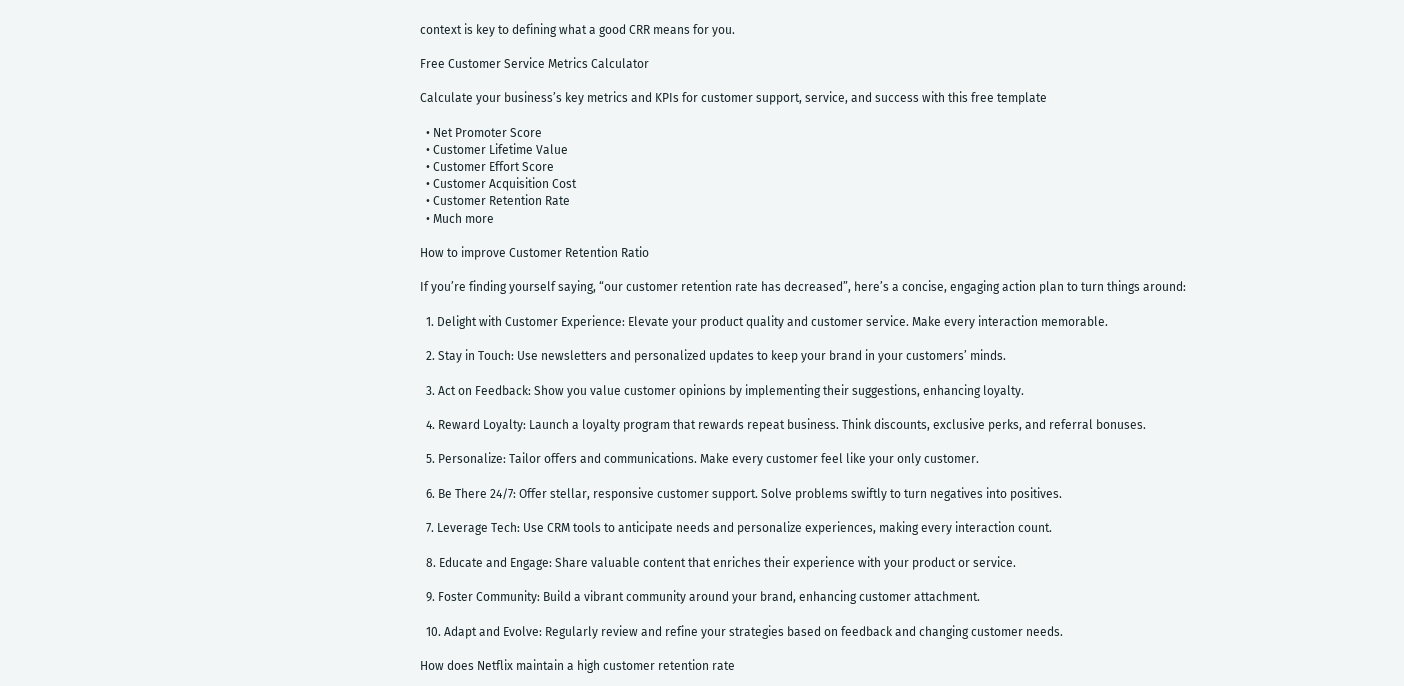context is key to defining what a good CRR means for you.

Free Customer Service Metrics Calculator

Calculate your business’s key metrics and KPIs for customer support, service, and success with this free template

  • Net Promoter Score
  • Customer Lifetime Value
  • Customer Effort Score
  • Customer Acquisition Cost
  • Customer Retention Rate
  • Much more

How to improve Customer Retention Ratio

If you’re finding yourself saying, “our customer retention rate has decreased”, here’s a concise, engaging action plan to turn things around:

  1. Delight with Customer Experience: Elevate your product quality and customer service. Make every interaction memorable.

  2. Stay in Touch: Use newsletters and personalized updates to keep your brand in your customers’ minds.

  3. Act on Feedback: Show you value customer opinions by implementing their suggestions, enhancing loyalty.

  4. Reward Loyalty: Launch a loyalty program that rewards repeat business. Think discounts, exclusive perks, and referral bonuses.

  5. Personalize: Tailor offers and communications. Make every customer feel like your only customer.

  6. Be There 24/7: Offer stellar, responsive customer support. Solve problems swiftly to turn negatives into positives.

  7. Leverage Tech: Use CRM tools to anticipate needs and personalize experiences, making every interaction count.

  8. Educate and Engage: Share valuable content that enriches their experience with your product or service.

  9. Foster Community: Build a vibrant community around your brand, enhancing customer attachment.

  10. Adapt and Evolve: Regularly review and refine your strategies based on feedback and changing customer needs.

How does Netflix maintain a high customer retention rate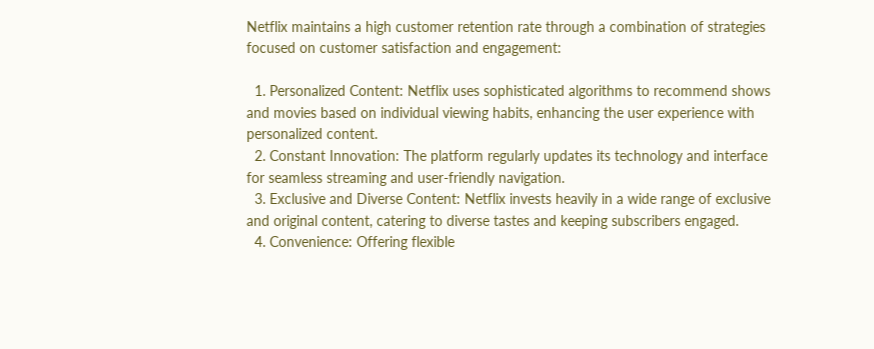Netflix maintains a high customer retention rate through a combination of strategies focused on customer satisfaction and engagement:

  1. Personalized Content: Netflix uses sophisticated algorithms to recommend shows and movies based on individual viewing habits, enhancing the user experience with personalized content.
  2. Constant Innovation: The platform regularly updates its technology and interface for seamless streaming and user-friendly navigation.
  3. Exclusive and Diverse Content: Netflix invests heavily in a wide range of exclusive and original content, catering to diverse tastes and keeping subscribers engaged.
  4. Convenience: Offering flexible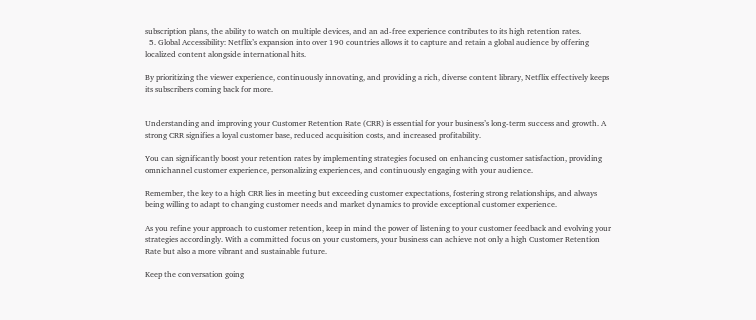subscription plans, the ability to watch on multiple devices, and an ad-free experience contributes to its high retention rates.
  5. Global Accessibility: Netflix’s expansion into over 190 countries allows it to capture and retain a global audience by offering localized content alongside international hits.

By prioritizing the viewer experience, continuously innovating, and providing a rich, diverse content library, Netflix effectively keeps its subscribers coming back for more.


Understanding and improving your Customer Retention Rate (CRR) is essential for your business’s long-term success and growth. A strong CRR signifies a loyal customer base, reduced acquisition costs, and increased profitability.

You can significantly boost your retention rates by implementing strategies focused on enhancing customer satisfaction, providing omnichannel customer experience, personalizing experiences, and continuously engaging with your audience.

Remember, the key to a high CRR lies in meeting but exceeding customer expectations, fostering strong relationships, and always being willing to adapt to changing customer needs and market dynamics to provide exceptional customer experience.

As you refine your approach to customer retention, keep in mind the power of listening to your customer feedback and evolving your strategies accordingly. With a committed focus on your customers, your business can achieve not only a high Customer Retention Rate but also a more vibrant and sustainable future.

Keep the conversation going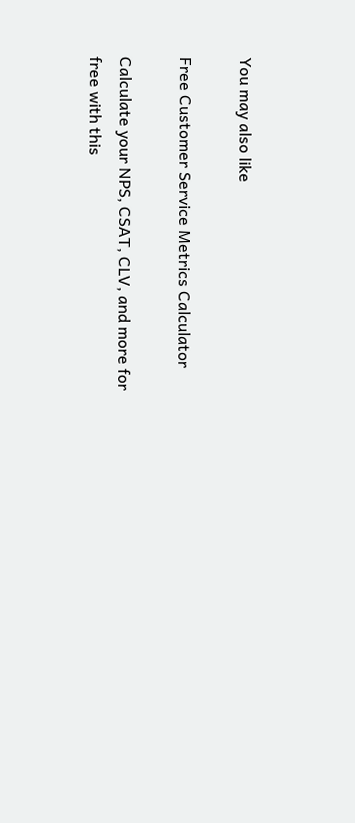You may also like

Free Customer Service Metrics Calculator

Calculate your NPS, CSAT, CLV, and more for free with this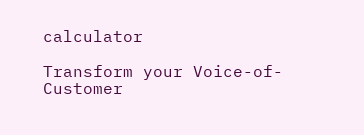calculator

Transform your Voice-of-Customer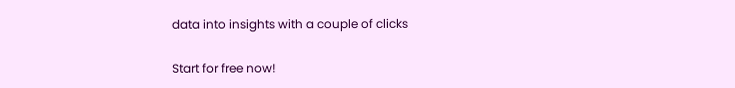data into insights with a couple of clicks

Start for free now!